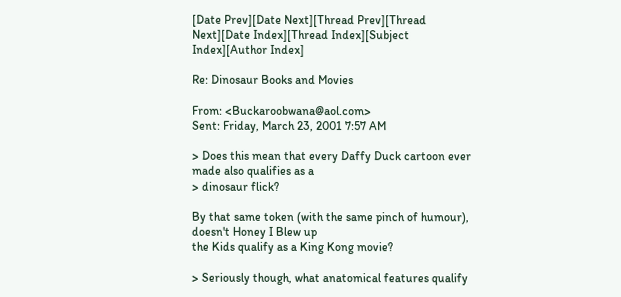[Date Prev][Date Next][Thread Prev][Thread Next][Date Index][Thread Index][Subject Index][Author Index]

Re: Dinosaur Books and Movies

From: <Buckaroobwana@aol.com>
Sent: Friday, March 23, 2001 7:57 AM

> Does this mean that every Daffy Duck cartoon ever made also qualifies as a
> dinosaur flick?

By that same token (with the same pinch of humour), doesn't Honey I Blew up
the Kids qualify as a King Kong movie?

> Seriously though, what anatomical features qualify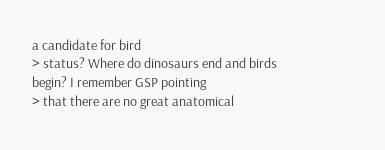a candidate for bird
> status? Where do dinosaurs end and birds begin? I remember GSP pointing
> that there are no great anatomical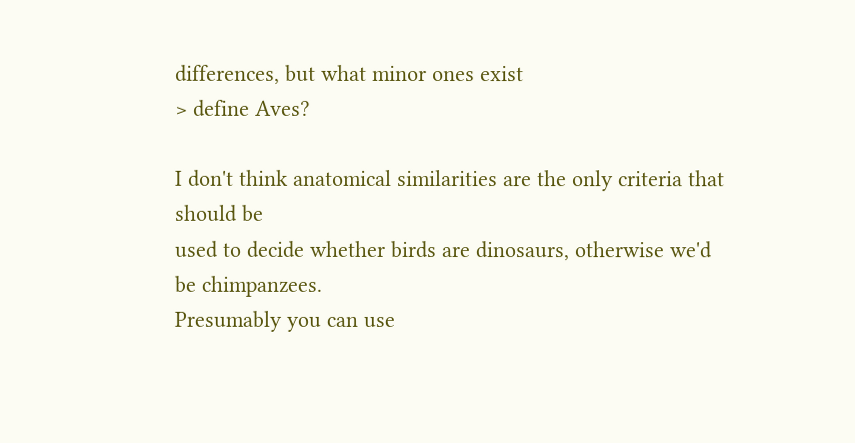differences, but what minor ones exist
> define Aves?

I don't think anatomical similarities are the only criteria that should be
used to decide whether birds are dinosaurs, otherwise we'd be chimpanzees.
Presumably you can use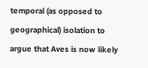temporal (as opposed to geographical) isolation to
argue that Aves is now likely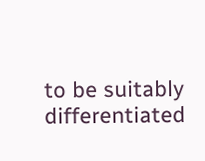to be suitably differentiated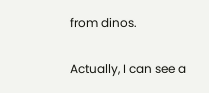from dinos.

Actually, I can see a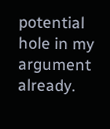potential hole in my argument already.